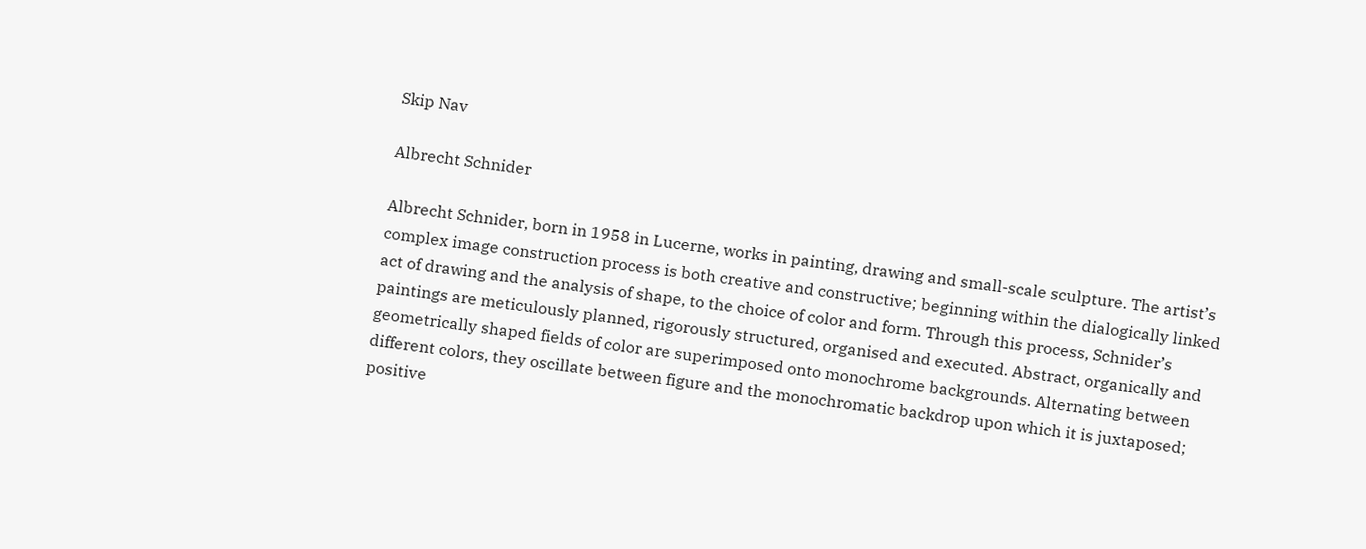Skip Nav

Albrecht Schnider

Albrecht Schnider, born in 1958 in Lucerne, works in painting, drawing and small-scale sculpture. The artist’s complex image construction process is both creative and constructive; beginning within the dialogically linked act of drawing and the analysis of shape, to the choice of color and form. Through this process, Schnider’s paintings are meticulously planned, rigorously structured, organised and executed. Abstract, organically and geometrically shaped fields of color are superimposed onto monochrome backgrounds. Alternating between different colors, they oscillate between figure and the monochromatic backdrop upon which it is juxtaposed; positive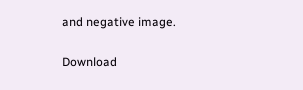and negative image.

Download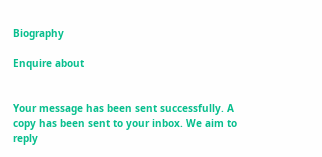Biography

Enquire about


Your message has been sent successfully. A copy has been sent to your inbox. We aim to reply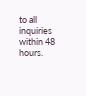to all inquiries within 48 hours.